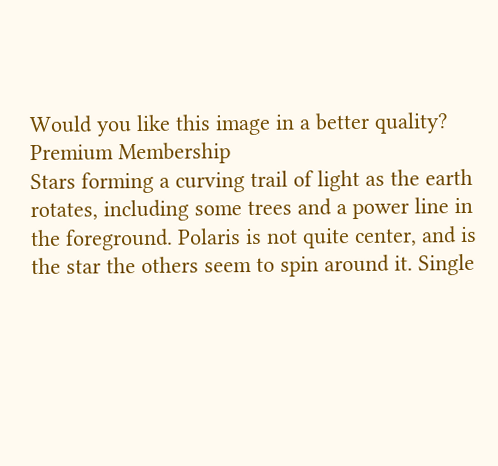Would you like this image in a better quality?
Premium Membership
Stars forming a curving trail of light as the earth rotates, including some trees and a power line in the foreground. Polaris is not quite center, and is the star the others seem to spin around it. Single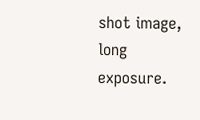shot image, long exposure.